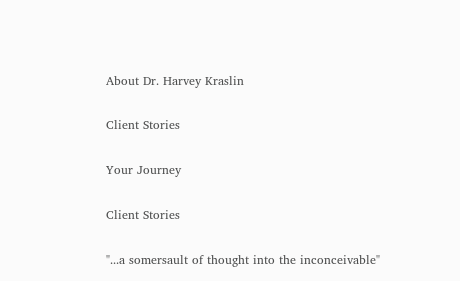About Dr. Harvey Kraslin

Client Stories

Your Journey

Client Stories

"...a somersault of thought into the inconceivable"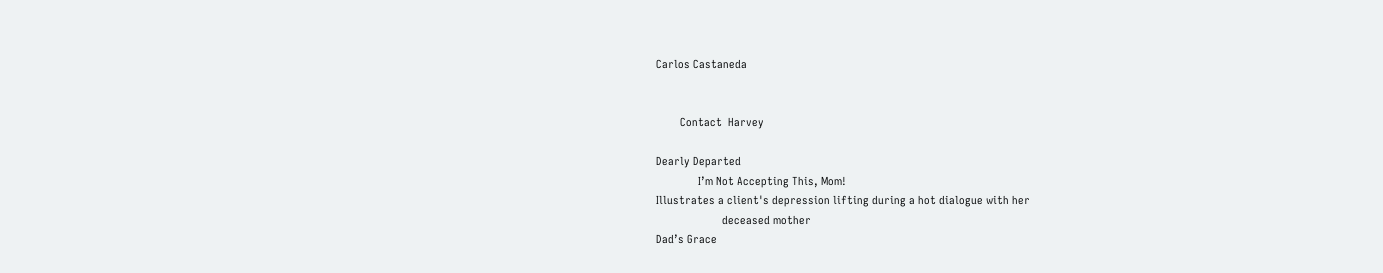Carlos Castaneda


        Contact  Harvey

Dearly Departed
              I’m Not Accepting This, Mom!
Illustrates a client's depression lifting during a hot dialogue with her
                      deceased mother
Dad’s Grace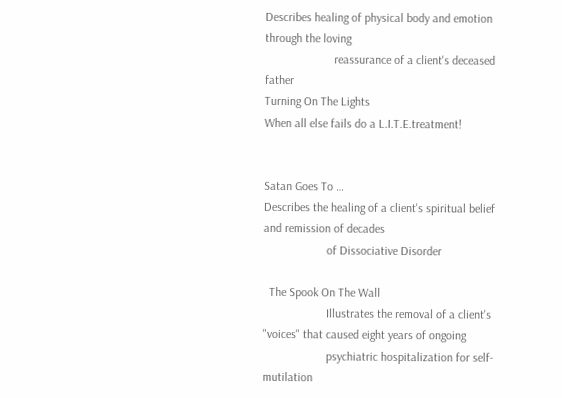Describes healing of physical body and emotion through the loving
                       reassurance of a client's deceased father
Turning On The Lights
When all else fails do a L.I.T.E.treatment!


Satan Goes To …
Describes the healing of a client's spiritual belief and remission of decades
                     of Dissociative Disorder

  The Spook On The Wall
                     Illustrates the removal of a client's "voices" that caused eight years of ongoing
                     psychiatric hospitalization for self-mutilation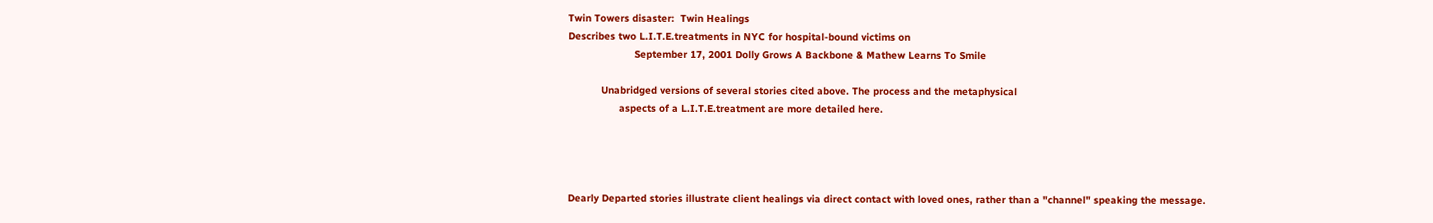Twin Towers disaster:  Twin Healings
Describes two L.I.T.E.treatments in NYC for hospital-bound victims on
                      September 17, 2001 Dolly Grows A Backbone & Mathew Learns To Smile

           Unabridged versions of several stories cited above. The process and the metaphysical
                 aspects of a L.I.T.E.treatment are more detailed here.




Dearly Departed stories illustrate client healings via direct contact with loved ones, rather than a "channel" speaking the message.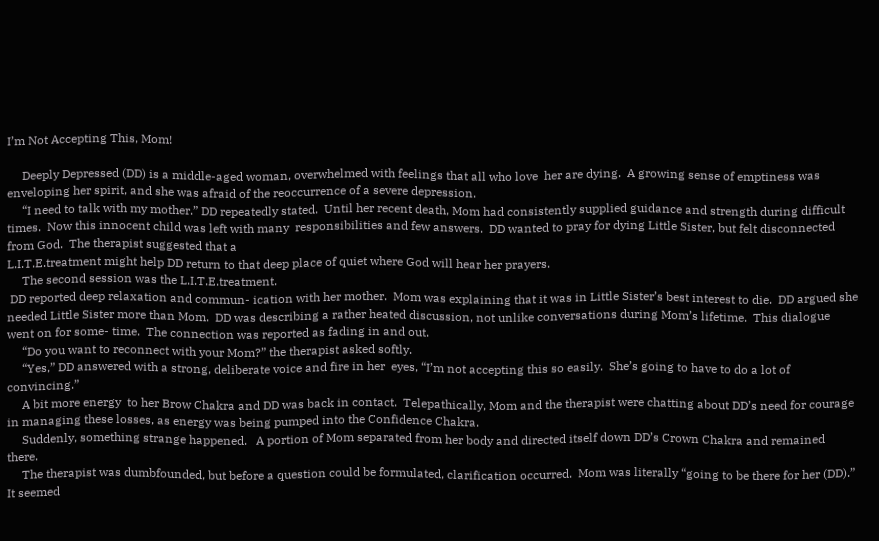I’m Not Accepting This, Mom!

     Deeply Depressed (DD) is a middle-aged woman, overwhelmed with feelings that all who love  her are dying.  A growing sense of emptiness was enveloping her spirit, and she was afraid of the reoccurrence of a severe depression.
     “I need to talk with my mother.” DD repeatedly stated.  Until her recent death, Mom had consistently supplied guidance and strength during difficult times.  Now this innocent child was left with many  responsibilities and few answers.  DD wanted to pray for dying Little Sister, but felt disconnected from God.  The therapist suggested that a
L.I.T.E.treatment might help DD return to that deep place of quiet where God will hear her prayers.
     The second session was the L.I.T.E.treatment.
 DD reported deep relaxation and commun- ication with her mother.  Mom was explaining that it was in Little Sister’s best interest to die.  DD argued she needed Little Sister more than Mom.  DD was describing a rather heated discussion, not unlike conversations during Mom’s lifetime.  This dialogue went on for some- time.  The connection was reported as fading in and out.
     “Do you want to reconnect with your Mom?” the therapist asked softly.
     “Yes,” DD answered with a strong, deliberate voice and fire in her  eyes, “I’m not accepting this so easily.  She’s going to have to do a lot of convincing.”
     A bit more energy  to her Brow Chakra and DD was back in contact.  Telepathically, Mom and the therapist were chatting about DD’s need for courage in managing these losses, as energy was being pumped into the Confidence Chakra.
     Suddenly, something strange happened.   A portion of Mom separated from her body and directed itself down DD’s Crown Chakra and remained there.
     The therapist was dumbfounded, but before a question could be formulated, clarification occurred.  Mom was literally “going to be there for her (DD).”  It seemed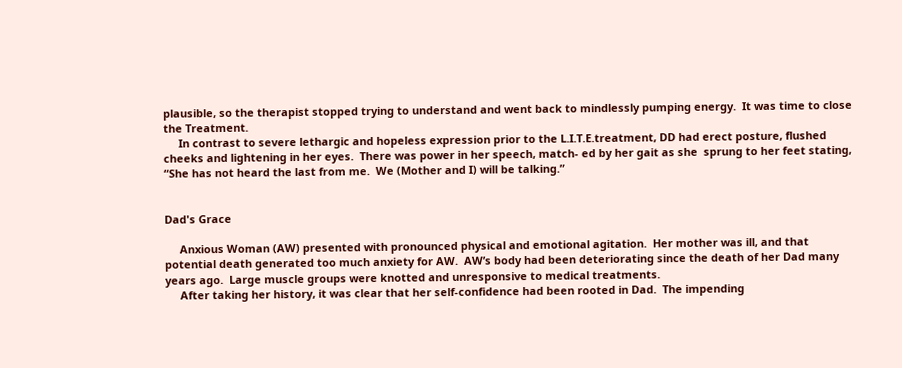plausible, so the therapist stopped trying to understand and went back to mindlessly pumping energy.  It was time to close the Treatment.
     In contrast to severe lethargic and hopeless expression prior to the L.I.T.E.treatment, DD had erect posture, flushed cheeks and lightening in her eyes.  There was power in her speech, match- ed by her gait as she  sprung to her feet stating, “She has not heard the last from me.  We (Mother and I) will be talking.”


Dad's Grace

     Anxious Woman (AW) presented with pronounced physical and emotional agitation.  Her mother was ill, and that potential death generated too much anxiety for AW.  AW’s body had been deteriorating since the death of her Dad many years ago.  Large muscle groups were knotted and unresponsive to medical treatments.
     After taking her history, it was clear that her self-confidence had been rooted in Dad.  The impending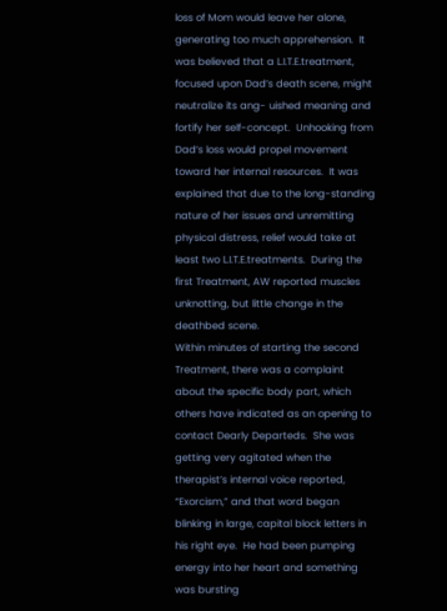loss of Mom would leave her alone, generating too much apprehension.  It was believed that a L.I.T.E.treatment, focused upon Dad’s death scene, might neutralize its ang- uished meaning and fortify her self-concept.  Unhooking from Dad’s loss would propel movement toward her internal resources.  It was explained that due to the long-standing nature of her issues and unremitting physical distress, relief would take at least two L.I.T.E.treatments.  During the first Treatment, AW reported muscles unknotting, but little change in the deathbed scene.
Within minutes of starting the second Treatment, there was a complaint about the specific body part, which others have indicated as an opening to contact Dearly Departeds.  She was getting very agitated when the therapist’s internal voice reported, “Exorcism,” and that word began blinking in large, capital block letters in his right eye.  He had been pumping energy into her heart and something was bursting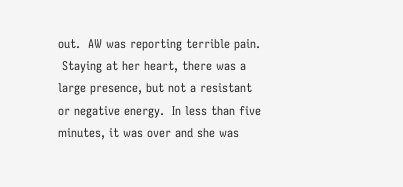out.  AW was reporting terrible pain.
 Staying at her heart, there was a large presence, but not a resistant or negative energy.  In less than five minutes, it was over and she was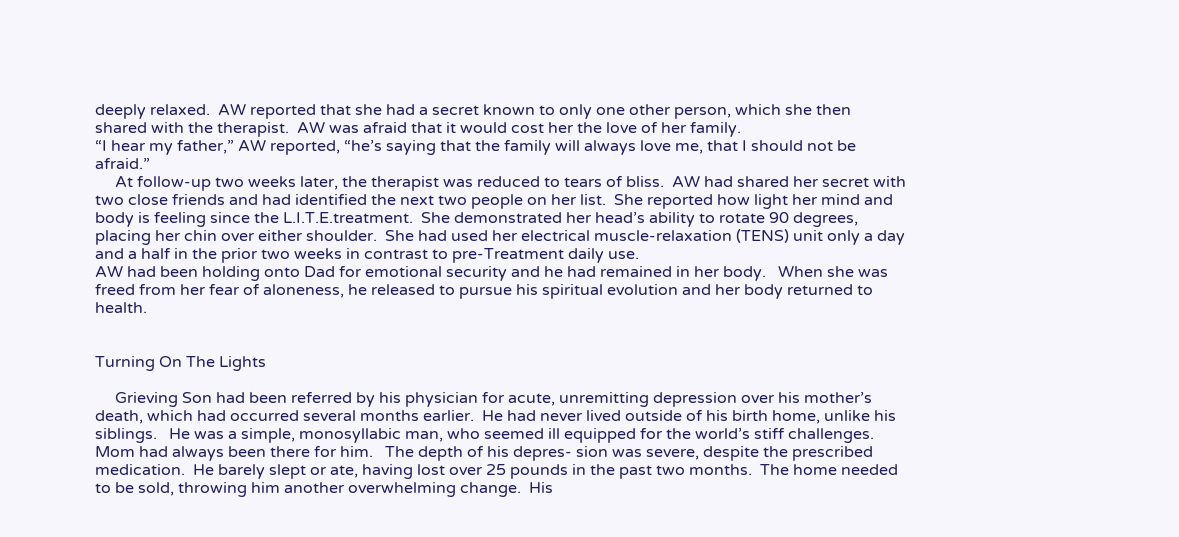deeply relaxed.  AW reported that she had a secret known to only one other person, which she then shared with the therapist.  AW was afraid that it would cost her the love of her family.
“I hear my father,” AW reported, “he’s saying that the family will always love me, that I should not be afraid.”
     At follow-up two weeks later, the therapist was reduced to tears of bliss.  AW had shared her secret with two close friends and had identified the next two people on her list.  She reported how light her mind and body is feeling since the L.I.T.E.treatment.  She demonstrated her head’s ability to rotate 90 degrees, placing her chin over either shoulder.  She had used her electrical muscle-relaxation (TENS) unit only a day and a half in the prior two weeks in contrast to pre-Treatment daily use.
AW had been holding onto Dad for emotional security and he had remained in her body.   When she was freed from her fear of aloneness, he released to pursue his spiritual evolution and her body returned to health.


Turning On The Lights

     Grieving Son had been referred by his physician for acute, unremitting depression over his mother’s death, which had occurred several months earlier.  He had never lived outside of his birth home, unlike his siblings.   He was a simple, monosyllabic man, who seemed ill equipped for the world’s stiff challenges.  Mom had always been there for him.   The depth of his depres- sion was severe, despite the prescribed medication.  He barely slept or ate, having lost over 25 pounds in the past two months.  The home needed to be sold, throwing him another overwhelming change.  His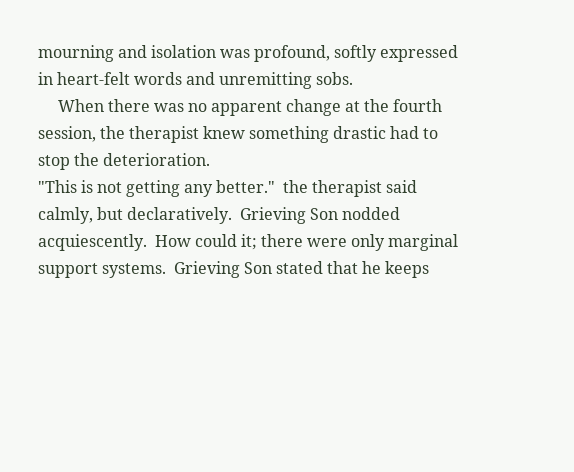mourning and isolation was profound, softly expressed in heart-felt words and unremitting sobs.
     When there was no apparent change at the fourth session, the therapist knew something drastic had to stop the deterioration.
"This is not getting any better."  the therapist said calmly, but declaratively.  Grieving Son nodded acquiescently.  How could it; there were only marginal support systems.  Grieving Son stated that he keeps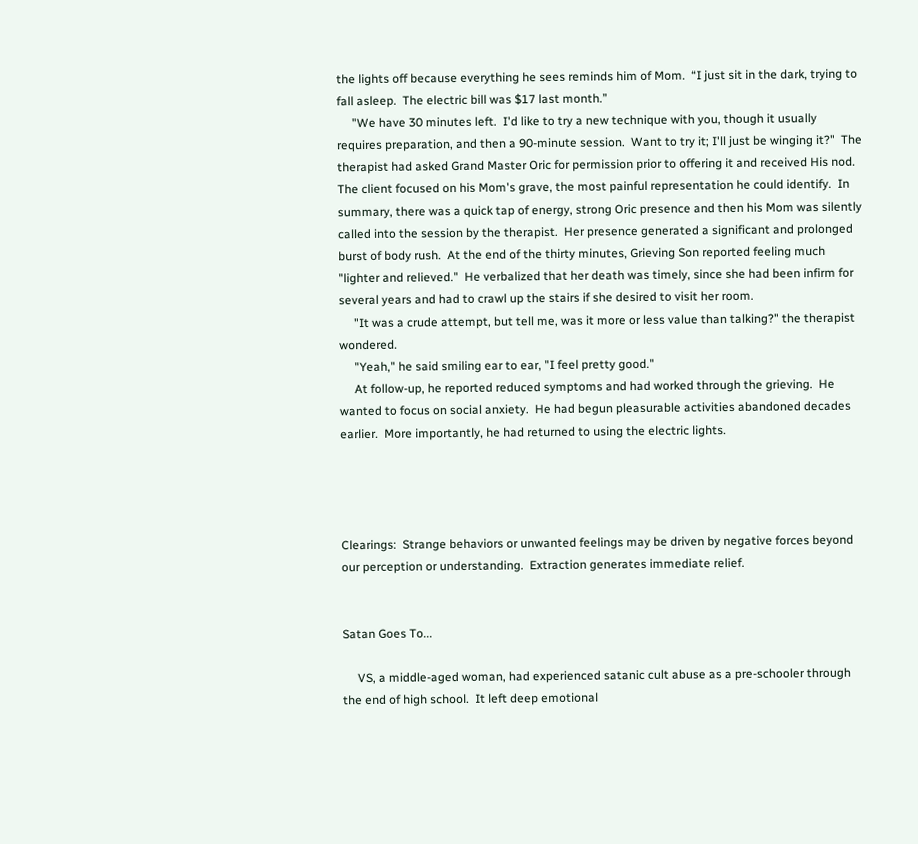the lights off because everything he sees reminds him of Mom.  “I just sit in the dark, trying to fall asleep.  The electric bill was $17 last month.”
     "We have 30 minutes left.  I'd like to try a new technique with you, though it usually requires preparation, and then a 90-minute session.  Want to try it; I'll just be winging it?"  The therapist had asked Grand Master Oric for permission prior to offering it and received His nod.
The client focused on his Mom's grave, the most painful representation he could identify.  In summary, there was a quick tap of energy, strong Oric presence and then his Mom was silently called into the session by the therapist.  Her presence generated a significant and prolonged burst of body rush.  At the end of the thirty minutes, Grieving Son reported feeling much "lighter and relieved."  He verbalized that her death was timely, since she had been infirm for several years and had to crawl up the stairs if she desired to visit her room.
     "It was a crude attempt, but tell me, was it more or less value than talking?" the therapist wondered.
     "Yeah," he said smiling ear to ear, "I feel pretty good."
     At follow-up, he reported reduced symptoms and had worked through the grieving.  He wanted to focus on social anxiety.  He had begun pleasurable activities abandoned decades earlier.  More importantly, he had returned to using the electric lights.




Clearings:  Strange behaviors or unwanted feelings may be driven by negative forces beyond our perception or understanding.  Extraction generates immediate relief.


Satan Goes To...

     VS, a middle-aged woman, had experienced satanic cult abuse as a pre-schooler through the end of high school.  It left deep emotional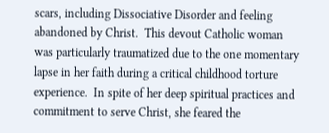scars, including Dissociative Disorder and feeling abandoned by Christ.  This devout Catholic woman was particularly traumatized due to the one momentary lapse in her faith during a critical childhood torture experience.  In spite of her deep spiritual practices and commitment to serve Christ, she feared the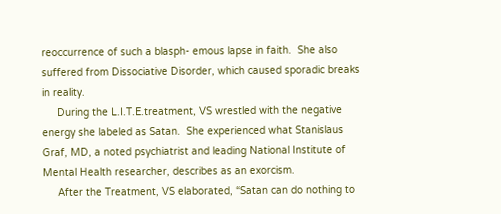reoccurrence of such a blasph- emous lapse in faith.  She also suffered from Dissociative Disorder, which caused sporadic breaks in reality.
     During the L.I.T.E.treatment, VS wrestled with the negative energy she labeled as Satan.  She experienced what Stanislaus Graf, MD, a noted psychiatrist and leading National Institute of Mental Health researcher, describes as an exorcism.
     After the Treatment, VS elaborated, “Satan can do nothing to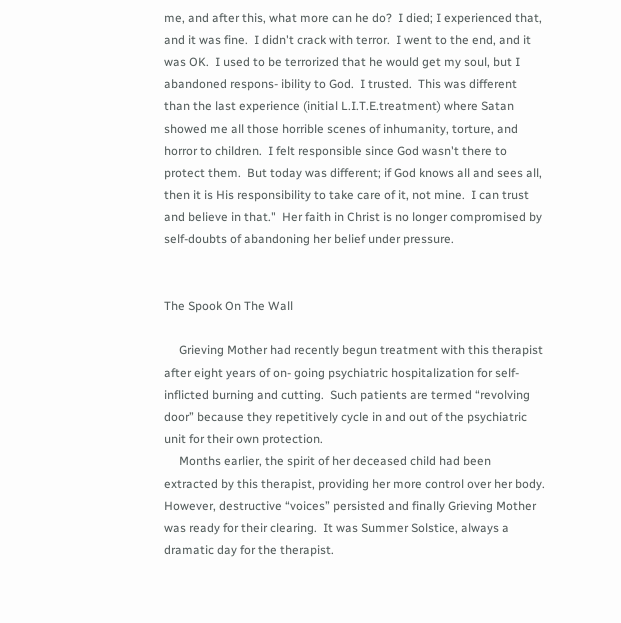me, and after this, what more can he do?  I died; I experienced that, and it was fine.  I didn't crack with terror.  I went to the end, and it was OK.  I used to be terrorized that he would get my soul, but I abandoned respons- ibility to God.  I trusted.  This was different than the last experience (initial L.I.T.E.treatment) where Satan showed me all those horrible scenes of inhumanity, torture, and horror to children.  I felt responsible since God wasn't there to protect them.  But today was different; if God knows all and sees all, then it is His responsibility to take care of it, not mine.  I can trust and believe in that."  Her faith in Christ is no longer compromised by self-doubts of abandoning her belief under pressure.


The Spook On The Wall

     Grieving Mother had recently begun treatment with this therapist after eight years of on- going psychiatric hospitalization for self-inflicted burning and cutting.  Such patients are termed “revolving door” because they repetitively cycle in and out of the psychiatric unit for their own protection.
     Months earlier, the spirit of her deceased child had been extracted by this therapist, providing her more control over her body.  However, destructive “voices” persisted and finally Grieving Mother was ready for their clearing.  It was Summer Solstice, always a dramatic day for the therapist.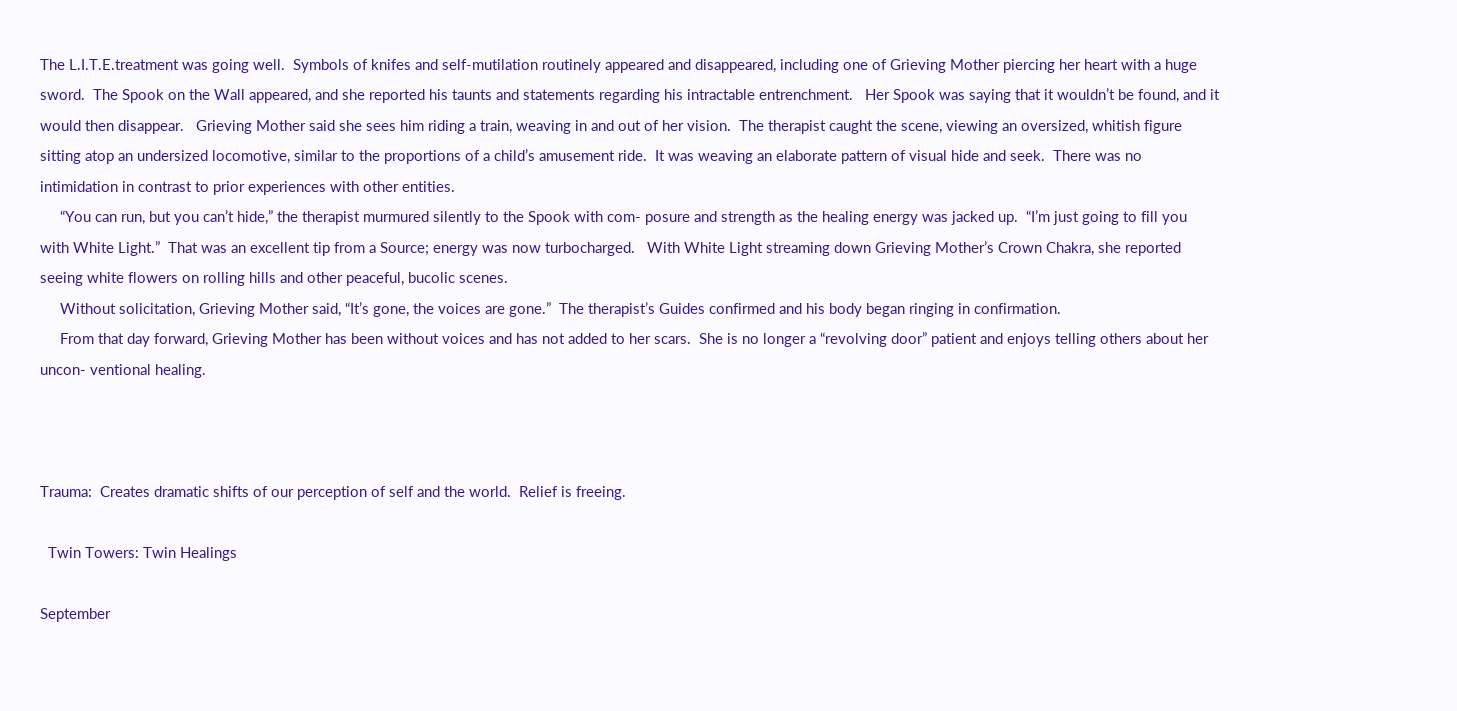The L.I.T.E.treatment was going well.  Symbols of knifes and self-mutilation routinely appeared and disappeared, including one of Grieving Mother piercing her heart with a huge sword.  The Spook on the Wall appeared, and she reported his taunts and statements regarding his intractable entrenchment.   Her Spook was saying that it wouldn’t be found, and it would then disappear.   Grieving Mother said she sees him riding a train, weaving in and out of her vision.  The therapist caught the scene, viewing an oversized, whitish figure sitting atop an undersized locomotive, similar to the proportions of a child’s amusement ride.  It was weaving an elaborate pattern of visual hide and seek.  There was no intimidation in contrast to prior experiences with other entities.
     “You can run, but you can’t hide,” the therapist murmured silently to the Spook with com- posure and strength as the healing energy was jacked up.  “I’m just going to fill you with White Light.”  That was an excellent tip from a Source; energy was now turbocharged.   With White Light streaming down Grieving Mother’s Crown Chakra, she reported seeing white flowers on rolling hills and other peaceful, bucolic scenes.
     Without solicitation, Grieving Mother said, “It’s gone, the voices are gone.”  The therapist’s Guides confirmed and his body began ringing in confirmation.
     From that day forward, Grieving Mother has been without voices and has not added to her scars.  She is no longer a “revolving door” patient and enjoys telling others about her uncon- ventional healing.



Trauma:  Creates dramatic shifts of our perception of self and the world.  Relief is freeing.

  Twin Towers: Twin Healings

September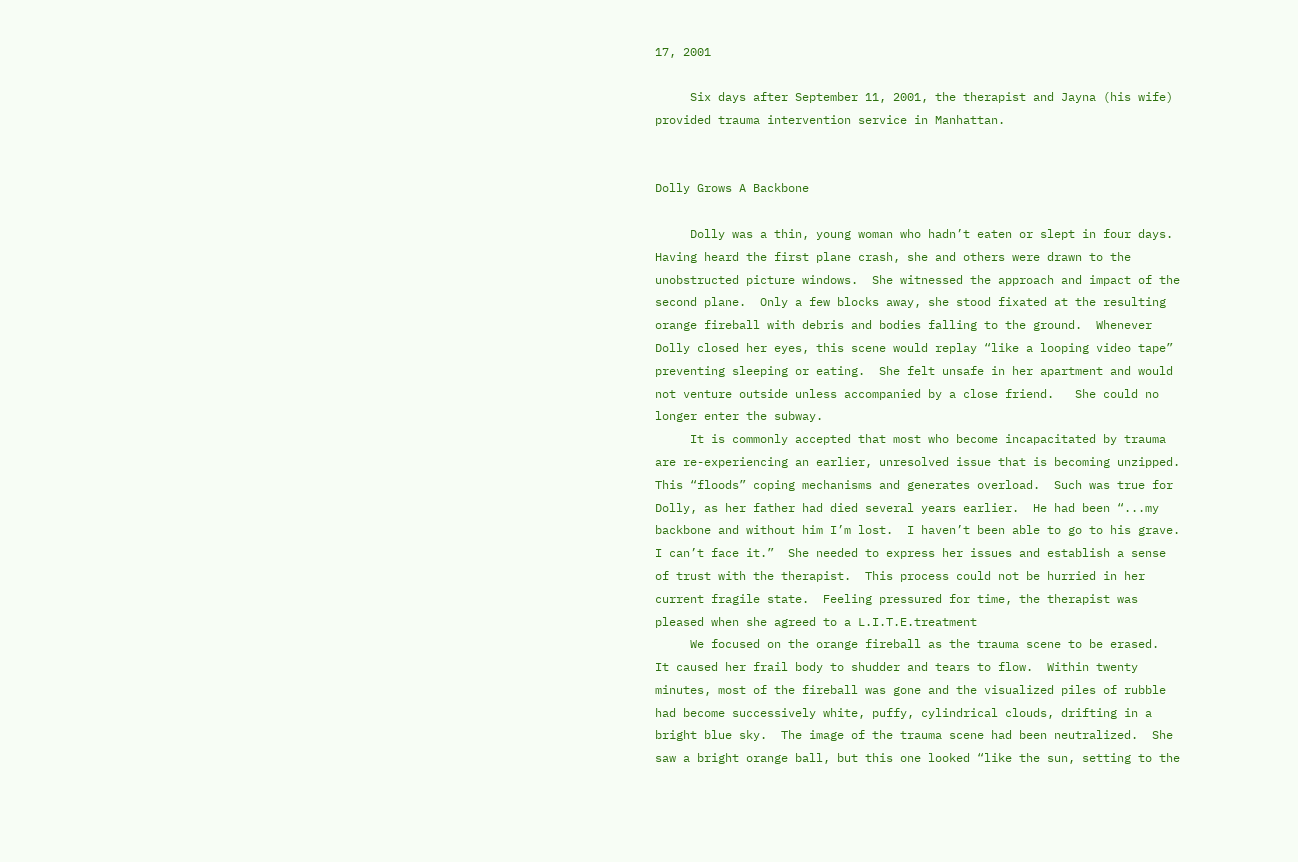17, 2001

     Six days after September 11, 2001, the therapist and Jayna (his wife) provided trauma intervention service in Manhattan.


Dolly Grows A Backbone

     Dolly was a thin, young woman who hadn’t eaten or slept in four days.  Having heard the first plane crash, she and others were drawn to the unobstructed picture windows.  She witnessed the approach and impact of the second plane.  Only a few blocks away, she stood fixated at the resulting orange fireball with debris and bodies falling to the ground.  Whenever Dolly closed her eyes, this scene would replay “like a looping video tape” preventing sleeping or eating.  She felt unsafe in her apartment and would not venture outside unless accompanied by a close friend.   She could no longer enter the subway.
     It is commonly accepted that most who become incapacitated by trauma are re-experiencing an earlier, unresolved issue that is becoming unzipped.  This “floods” coping mechanisms and generates overload.  Such was true for Dolly, as her father had died several years earlier.  He had been “...my backbone and without him I’m lost.  I haven’t been able to go to his grave.  I can’t face it.”  She needed to express her issues and establish a sense of trust with the therapist.  This process could not be hurried in her current fragile state.  Feeling pressured for time, the therapist was pleased when she agreed to a L.I.T.E.treatment
     We focused on the orange fireball as the trauma scene to be erased.  It caused her frail body to shudder and tears to flow.  Within twenty minutes, most of the fireball was gone and the visualized piles of rubble had become successively white, puffy, cylindrical clouds, drifting in a bright blue sky.  The image of the trauma scene had been neutralized.  She saw a bright orange ball, but this one looked “like the sun, setting to the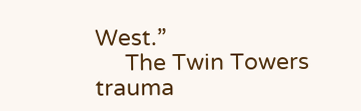West.”
     The Twin Towers trauma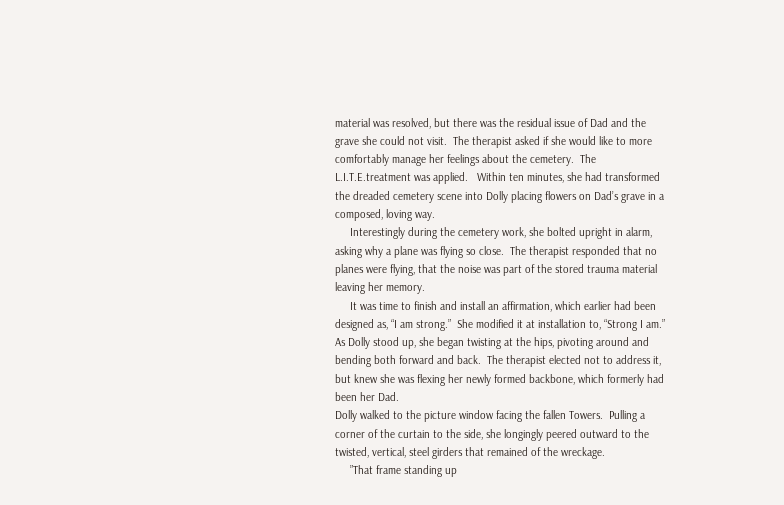material was resolved, but there was the residual issue of Dad and the grave she could not visit.  The therapist asked if she would like to more comfortably manage her feelings about the cemetery.  The L.I.T.E.treatment was applied.   Within ten minutes, she had transformed the dreaded cemetery scene into Dolly placing flowers on Dad’s grave in a composed, loving way.
     Interestingly during the cemetery work, she bolted upright in alarm, asking why a plane was flying so close.  The therapist responded that no planes were flying, that the noise was part of the stored trauma material leaving her memory.
     It was time to finish and install an affirmation, which earlier had been designed as, “I am strong.”  She modified it at installation to, “Strong I am.”
As Dolly stood up, she began twisting at the hips, pivoting around and bending both forward and back.  The therapist elected not to address it, but knew she was flexing her newly formed backbone, which formerly had been her Dad.
Dolly walked to the picture window facing the fallen Towers.  Pulling a corner of the curtain to the side, she longingly peered outward to the twisted, vertical, steel girders that remained of the wreckage.
     ”That frame standing up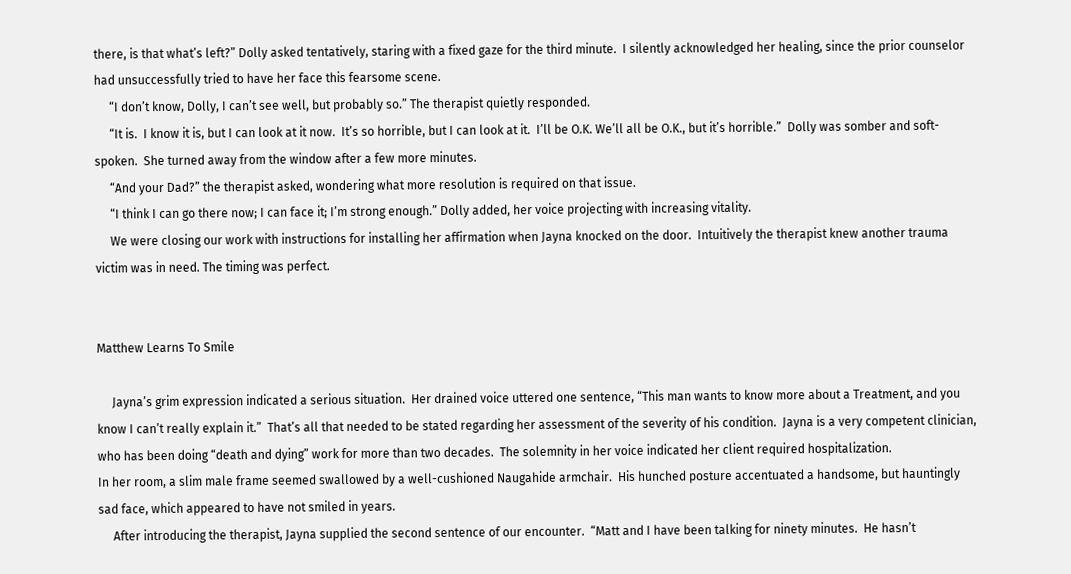there, is that what’s left?” Dolly asked tentatively, staring with a fixed gaze for the third minute.  I silently acknowledged her healing, since the prior counselor had unsuccessfully tried to have her face this fearsome scene.
     “I don’t know, Dolly, I can’t see well, but probably so.” The therapist quietly responded.
     “It is.  I know it is, but I can look at it now.  It’s so horrible, but I can look at it.  I’ll be O.K. We’ll all be O.K., but it’s horrible.”  Dolly was somber and soft-spoken.  She turned away from the window after a few more minutes.
     “And your Dad?” the therapist asked, wondering what more resolution is required on that issue.
     “I think I can go there now; I can face it; I’m strong enough.” Dolly added, her voice projecting with increasing vitality.
     We were closing our work with instructions for installing her affirmation when Jayna knocked on the door.  Intuitively the therapist knew another trauma victim was in need. The timing was perfect.


Matthew Learns To Smile

     Jayna’s grim expression indicated a serious situation.  Her drained voice uttered one sentence, “This man wants to know more about a Treatment, and you know I can’t really explain it.”  That’s all that needed to be stated regarding her assessment of the severity of his condition.  Jayna is a very competent clinician, who has been doing “death and dying” work for more than two decades.  The solemnity in her voice indicated her client required hospitalization.
In her room, a slim male frame seemed swallowed by a well-cushioned Naugahide armchair.  His hunched posture accentuated a handsome, but hauntingly sad face, which appeared to have not smiled in years.
     After introducing the therapist, Jayna supplied the second sentence of our encounter.  “Matt and I have been talking for ninety minutes.  He hasn’t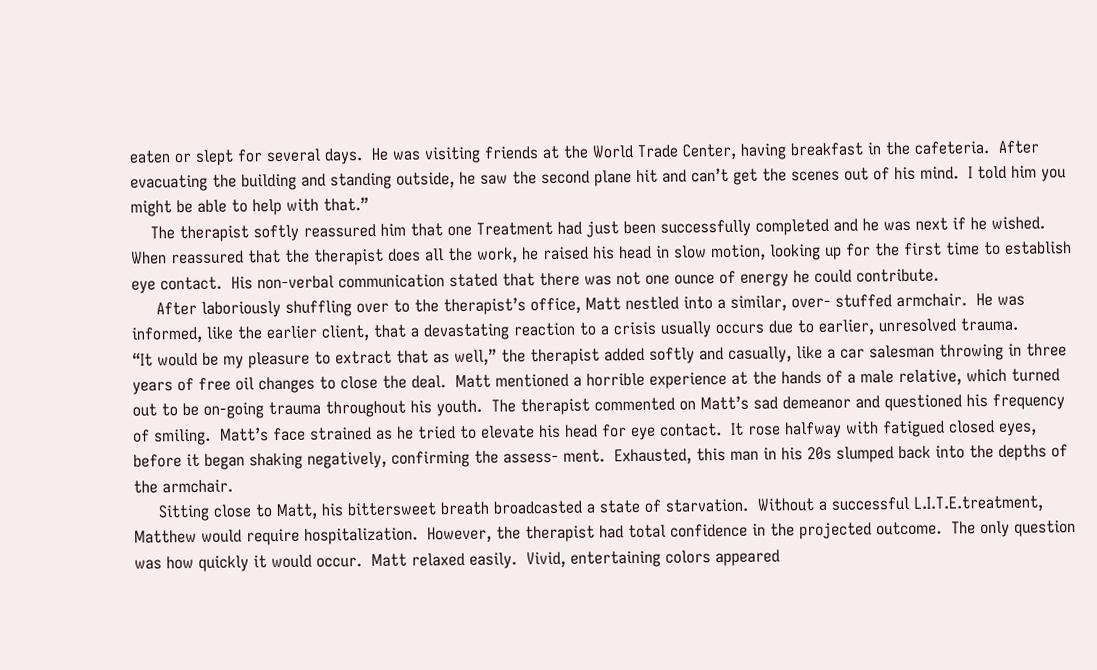eaten or slept for several days.  He was visiting friends at the World Trade Center, having breakfast in the cafeteria.  After evacuating the building and standing outside, he saw the second plane hit and can’t get the scenes out of his mind.  I told him you might be able to help with that.”
    The therapist softly reassured him that one Treatment had just been successfully completed and he was next if he wished.  When reassured that the therapist does all the work, he raised his head in slow motion, looking up for the first time to establish eye contact.  His non-verbal communication stated that there was not one ounce of energy he could contribute.
     After laboriously shuffling over to the therapist’s office, Matt nestled into a similar, over- stuffed armchair.  He was informed, like the earlier client, that a devastating reaction to a crisis usually occurs due to earlier, unresolved trauma.
“It would be my pleasure to extract that as well,” the therapist added softly and casually, like a car salesman throwing in three years of free oil changes to close the deal.  Matt mentioned a horrible experience at the hands of a male relative, which turned out to be on-going trauma throughout his youth.  The therapist commented on Matt’s sad demeanor and questioned his frequency of smiling.  Matt’s face strained as he tried to elevate his head for eye contact.  It rose halfway with fatigued closed eyes, before it began shaking negatively, confirming the assess- ment.  Exhausted, this man in his 20s slumped back into the depths of the armchair.
     Sitting close to Matt, his bittersweet breath broadcasted a state of starvation.  Without a successful L.I.T.E.treatment, Matthew would require hospitalization.  However, the therapist had total confidence in the projected outcome.  The only question was how quickly it would occur.  Matt relaxed easily.  Vivid, entertaining colors appeared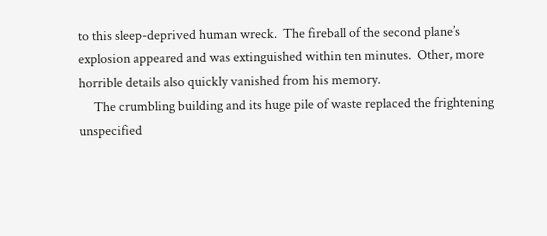to this sleep-deprived human wreck.  The fireball of the second plane’s explosion appeared and was extinguished within ten minutes.  Other, more horrible details also quickly vanished from his memory.
     The crumbling building and its huge pile of waste replaced the frightening unspecified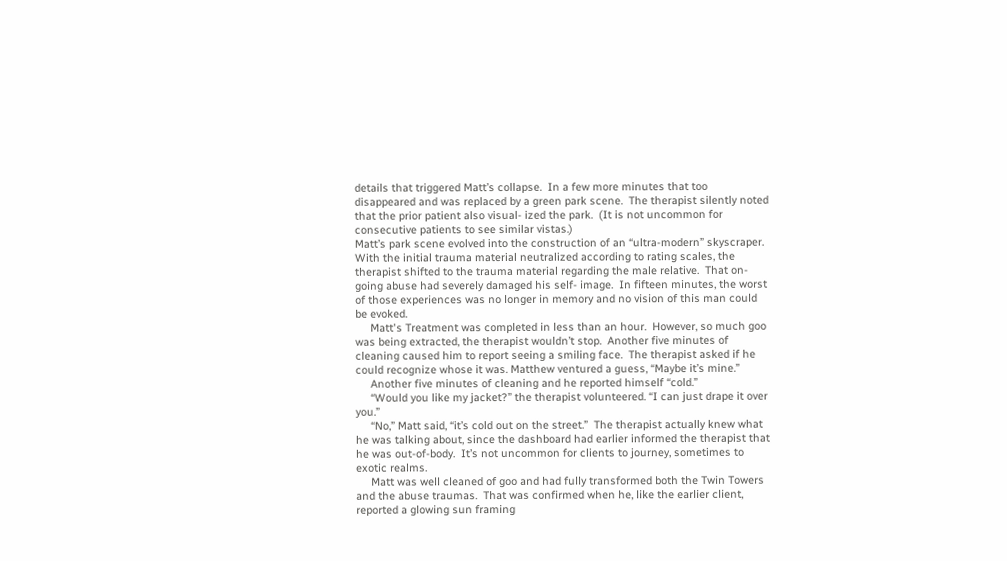details that triggered Matt’s collapse.  In a few more minutes that too disappeared and was replaced by a green park scene.  The therapist silently noted that the prior patient also visual- ized the park.  (It is not uncommon for consecutive patients to see similar vistas.)
Matt’s park scene evolved into the construction of an “ultra-modern” skyscraper.  With the initial trauma material neutralized according to rating scales, the therapist shifted to the trauma material regarding the male relative.  That on-going abuse had severely damaged his self- image.  In fifteen minutes, the worst of those experiences was no longer in memory and no vision of this man could be evoked.
     Matt's Treatment was completed in less than an hour.  However, so much goo was being extracted, the therapist wouldn’t stop.  Another five minutes of cleaning caused him to report seeing a smiling face.  The therapist asked if he could recognize whose it was. Matthew ventured a guess, “Maybe it’s mine.”
     Another five minutes of cleaning and he reported himself “cold.”
     “Would you like my jacket?” the therapist volunteered. “I can just drape it over you.”
     “No,” Matt said, “it’s cold out on the street.”  The therapist actually knew what he was talking about, since the dashboard had earlier informed the therapist that he was out-of-body.  It’s not uncommon for clients to journey, sometimes to exotic realms.
     Matt was well cleaned of goo and had fully transformed both the Twin Towers and the abuse traumas.  That was confirmed when he, like the earlier client, reported a glowing sun framing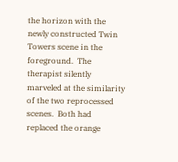the horizon with the newly constructed Twin Towers scene in the foreground.  The therapist silently marveled at the similarity of the two reprocessed scenes.  Both had replaced the orange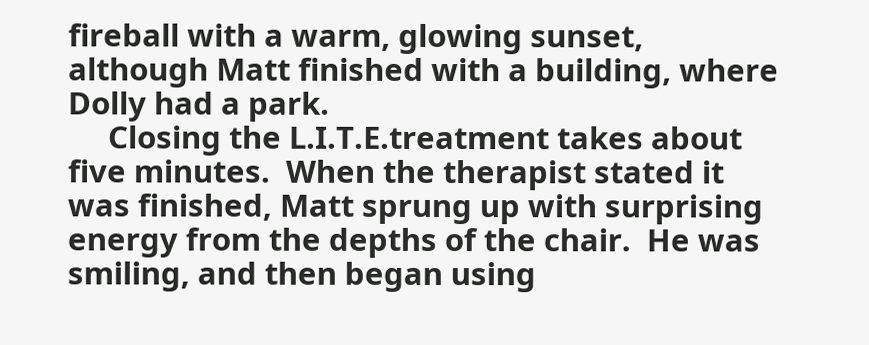fireball with a warm, glowing sunset, although Matt finished with a building, where Dolly had a park.
     Closing the L.I.T.E.treatment takes about five minutes.  When the therapist stated it was finished, Matt sprung up with surprising energy from the depths of the chair.  He was smiling, and then began using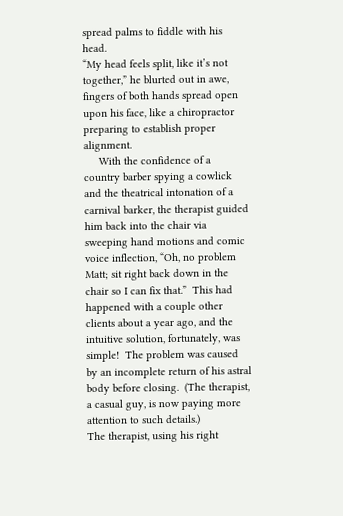spread palms to fiddle with his head.
“My head feels split, like it’s not together,” he blurted out in awe, fingers of both hands spread open upon his face, like a chiropractor preparing to establish proper alignment.
     With the confidence of a country barber spying a cowlick and the theatrical intonation of a carnival barker, the therapist guided him back into the chair via sweeping hand motions and comic voice inflection, “Oh, no problem Matt; sit right back down in the chair so I can fix that.”  This had happened with a couple other clients about a year ago, and the intuitive solution, fortunately, was simple!  The problem was caused by an incomplete return of his astral body before closing.  (The therapist, a casual guy, is now paying more attention to such details.)
The therapist, using his right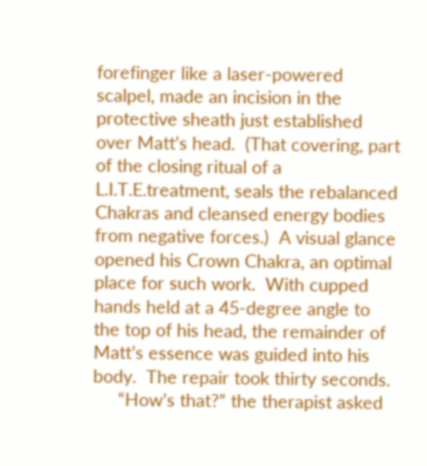forefinger like a laser-powered scalpel, made an incision in the protective sheath just established over Matt’s head.  (That covering, part of the closing ritual of a L.I.T.E.treatment, seals the rebalanced Chakras and cleansed energy bodies from negative forces.)  A visual glance opened his Crown Chakra, an optimal place for such work.  With cupped hands held at a 45-degree angle to the top of his head, the remainder of Matt’s essence was guided into his body.  The repair took thirty seconds.
     “How’s that?” the therapist asked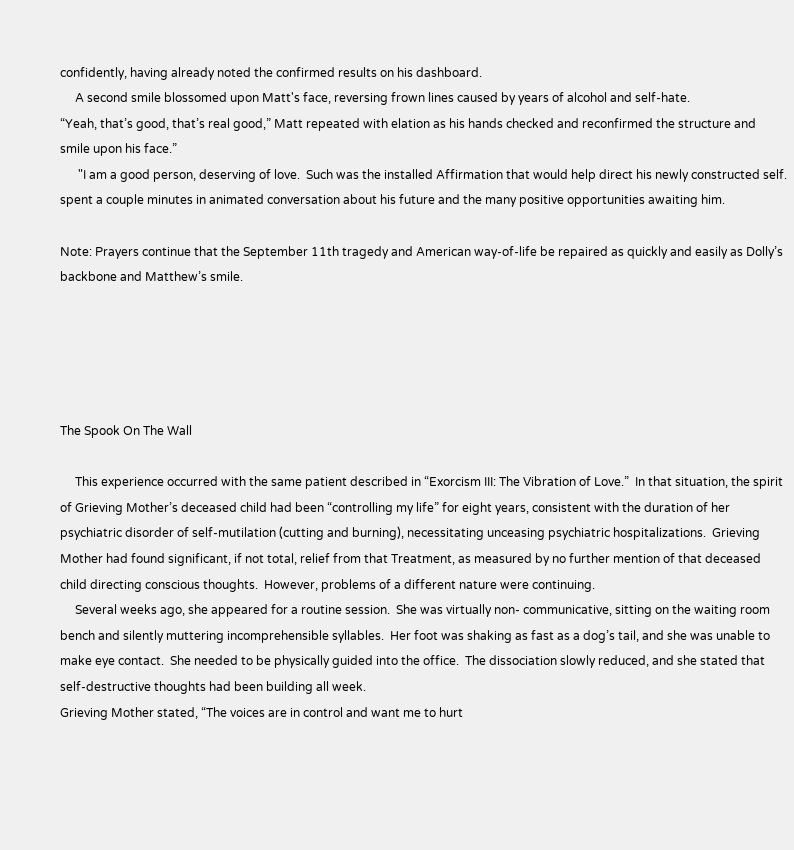confidently, having already noted the confirmed results on his dashboard.
     A second smile blossomed upon Matt's face, reversing frown lines caused by years of alcohol and self-hate.
“Yeah, that’s good, that’s real good,” Matt repeated with elation as his hands checked and reconfirmed the structure and smile upon his face.”
      "I am a good person, deserving of love.  Such was the installed Affirmation that would help direct his newly constructed self.
spent a couple minutes in animated conversation about his future and the many positive opportunities awaiting him.

Note: Prayers continue that the September 11th tragedy and American way-of-life be repaired as quickly and easily as Dolly’s backbone and Matthew’s smile.





The Spook On The Wall

     This experience occurred with the same patient described in “Exorcism III: The Vibration of Love.”  In that situation, the spirit of Grieving Mother’s deceased child had been “controlling my life” for eight years, consistent with the duration of her psychiatric disorder of self-mutilation (cutting and burning), necessitating unceasing psychiatric hospitalizations.  Grieving Mother had found significant, if not total, relief from that Treatment, as measured by no further mention of that deceased child directing conscious thoughts.  However, problems of a different nature were continuing.
     Several weeks ago, she appeared for a routine session.  She was virtually non- communicative, sitting on the waiting room bench and silently muttering incomprehensible syllables.  Her foot was shaking as fast as a dog’s tail, and she was unable to make eye contact.  She needed to be physically guided into the office.  The dissociation slowly reduced, and she stated that self-destructive thoughts had been building all week.
Grieving Mother stated, “The voices are in control and want me to hurt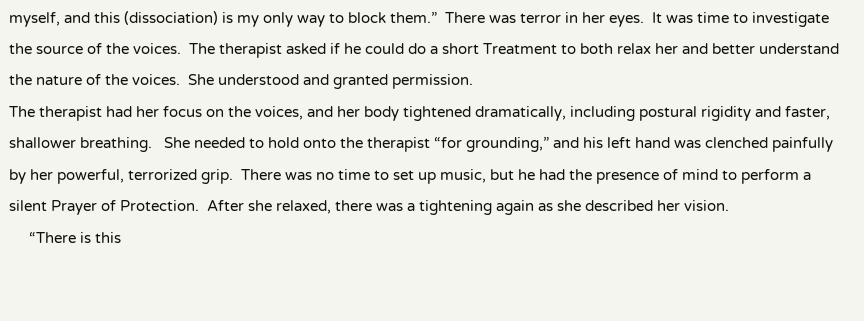myself, and this (dissociation) is my only way to block them.”  There was terror in her eyes.  It was time to investigate the source of the voices.  The therapist asked if he could do a short Treatment to both relax her and better understand the nature of the voices.  She understood and granted permission.
The therapist had her focus on the voices, and her body tightened dramatically, including postural rigidity and faster, shallower breathing.   She needed to hold onto the therapist “for grounding,” and his left hand was clenched painfully by her powerful, terrorized grip.  There was no time to set up music, but he had the presence of mind to perform a silent Prayer of Protection.  After she relaxed, there was a tightening again as she described her vision.
     “There is this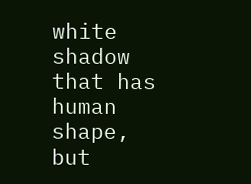white shadow that has human shape, but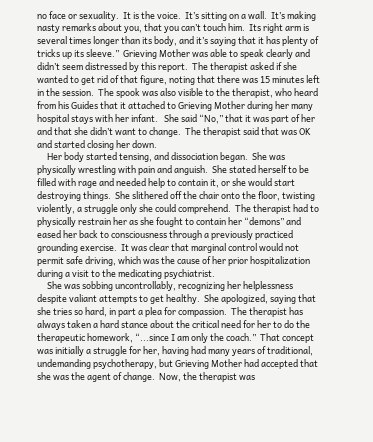no face or sexuality.  It is the voice.  It’s sitting on a wall.  It’s making nasty remarks about you, that you can’t touch him.  Its right arm is several times longer than its body, and it’s saying that it has plenty of tricks up its sleeve.”  Grieving Mother was able to speak clearly and didn’t seem distressed by this report.  The therapist asked if she wanted to get rid of that figure, noting that there was 15 minutes left in the session.  The spook was also visible to the therapist, who heard from his Guides that it attached to Grieving Mother during her many hospital stays with her infant.   She said “No,” that it was part of her and that she didn’t want to change.  The therapist said that was OK and started closing her down.
     Her body started tensing, and dissociation began.  She was physically wrestling with pain and anguish.  She stated herself to be filled with rage and needed help to contain it, or she would start destroying things.  She slithered off the chair onto the floor, twisting violently, a struggle only she could comprehend.  The therapist had to physically restrain her as she fought to contain her “demons” and eased her back to consciousness through a previously practiced grounding exercise.  It was clear that marginal control would not permit safe driving, which was the cause of her prior hospitalization during a visit to the medicating psychiatrist.
     She was sobbing uncontrollably, recognizing her helplessness despite valiant attempts to get healthy.  She apologized, saying that she tries so hard, in part a plea for compassion.  The therapist has always taken a hard stance about the critical need for her to do the therapeutic homework, “...since I am only the coach.”  That concept was initially a struggle for her, having had many years of traditional, undemanding psychotherapy, but Grieving Mother had accepted that she was the agent of change.  Now, the therapist was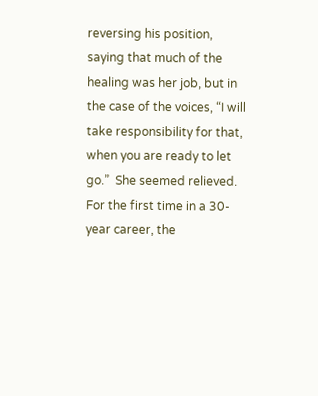reversing his position, saying that much of the healing was her job, but in the case of the voices, “I will take responsibility for that, when you are ready to let go.”  She seemed relieved.   For the first time in a 30-year career, the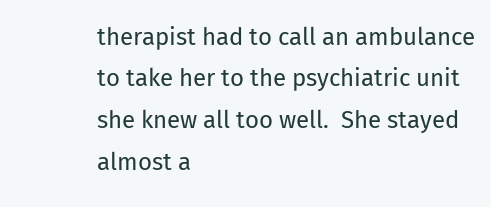therapist had to call an ambulance to take her to the psychiatric unit she knew all too well.  She stayed almost a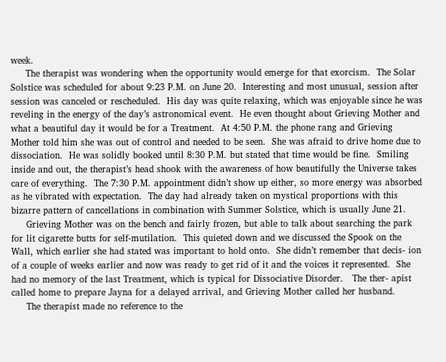week.
     The therapist was wondering when the opportunity would emerge for that exorcism.  The Solar Solstice was scheduled for about 9:23 P.M. on June 20.  Interesting and most unusual, session after session was canceled or rescheduled.  His day was quite relaxing, which was enjoyable since he was reveling in the energy of the day’s astronomical event.  He even thought about Grieving Mother and what a beautiful day it would be for a Treatment.  At 4:50 P.M. the phone rang and Grieving Mother told him she was out of control and needed to be seen.  She was afraid to drive home due to dissociation.  He was solidly booked until 8:30 P.M. but stated that time would be fine.  Smiling inside and out, the therapist’s head shook with the awareness of how beautifully the Universe takes care of everything.  The 7:30 P.M. appointment didn’t show up either, so more energy was absorbed as he vibrated with expectation.  The day had already taken on mystical proportions with this bizarre pattern of cancellations in combination with Summer Solstice, which is usually June 21.
     Grieving Mother was on the bench and fairly frozen, but able to talk about searching the park for lit cigarette butts for self-mutilation.  This quieted down and we discussed the Spook on the Wall, which earlier she had stated was important to hold onto.  She didn’t remember that decis- ion of a couple of weeks earlier and now was ready to get rid of it and the voices it represented.  She had no memory of the last Treatment, which is typical for Dissociative Disorder.   The ther- apist called home to prepare Jayna for a delayed arrival, and Grieving Mother called her husband.
     The therapist made no reference to the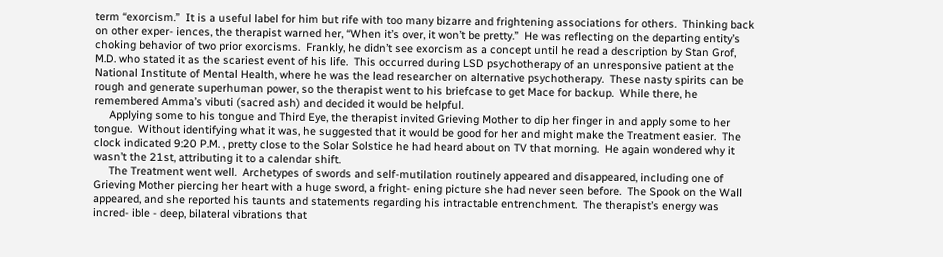term “exorcism.”  It is a useful label for him but rife with too many bizarre and frightening associations for others.  Thinking back on other exper- iences, the therapist warned her, “When it’s over, it won’t be pretty.”  He was reflecting on the departing entity’s choking behavior of two prior exorcisms.  Frankly, he didn’t see exorcism as a concept until he read a description by Stan Grof, M.D. who stated it as the scariest event of his life.  This occurred during LSD psychotherapy of an unresponsive patient at the National Institute of Mental Health, where he was the lead researcher on alternative psychotherapy.  These nasty spirits can be rough and generate superhuman power, so the therapist went to his briefcase to get Mace for backup.  While there, he remembered Amma’s vibuti (sacred ash) and decided it would be helpful.
     Applying some to his tongue and Third Eye, the therapist invited Grieving Mother to dip her finger in and apply some to her tongue.  Without identifying what it was, he suggested that it would be good for her and might make the Treatment easier.  The clock indicated 9:20 P.M. , pretty close to the Solar Solstice he had heard about on TV that morning.  He again wondered why it wasn’t the 21st, attributing it to a calendar shift.
     The Treatment went well.  Archetypes of swords and self-mutilation routinely appeared and disappeared, including one of Grieving Mother piercing her heart with a huge sword, a fright- ening picture she had never seen before.  The Spook on the Wall appeared, and she reported his taunts and statements regarding his intractable entrenchment.  The therapist’s energy was incred- ible - deep, bilateral vibrations that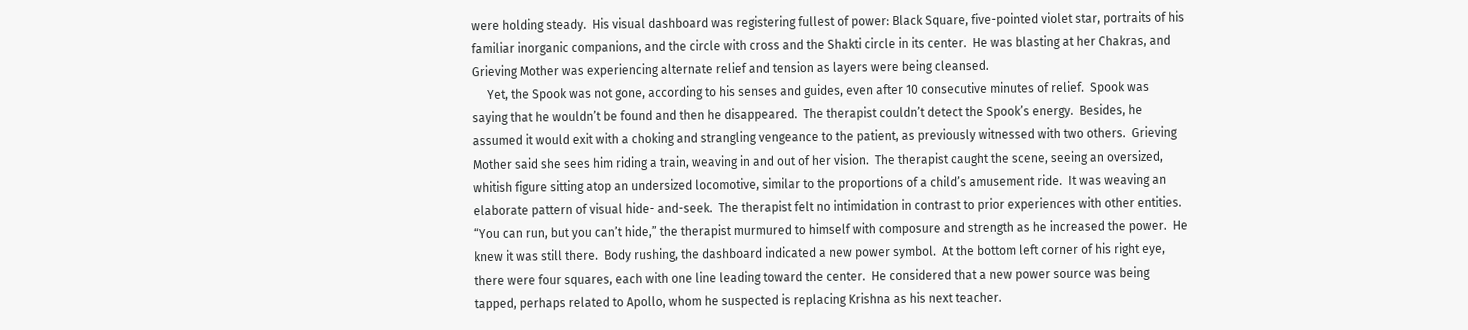were holding steady.  His visual dashboard was registering fullest of power: Black Square, five-pointed violet star, portraits of his familiar inorganic companions, and the circle with cross and the Shakti circle in its center.  He was blasting at her Chakras, and Grieving Mother was experiencing alternate relief and tension as layers were being cleansed.
     Yet, the Spook was not gone, according to his senses and guides, even after 10 consecutive minutes of relief.  Spook was saying that he wouldn’t be found and then he disappeared.  The therapist couldn’t detect the Spook’s energy.  Besides, he assumed it would exit with a choking and strangling vengeance to the patient, as previously witnessed with two others.  Grieving Mother said she sees him riding a train, weaving in and out of her vision.  The therapist caught the scene, seeing an oversized, whitish figure sitting atop an undersized locomotive, similar to the proportions of a child’s amusement ride.  It was weaving an elaborate pattern of visual hide- and-seek.  The therapist felt no intimidation in contrast to prior experiences with other entities.      “You can run, but you can’t hide,” the therapist murmured to himself with composure and strength as he increased the power.  He knew it was still there.  Body rushing, the dashboard indicated a new power symbol.  At the bottom left corner of his right eye, there were four squares, each with one line leading toward the center.  He considered that a new power source was being tapped, perhaps related to Apollo, whom he suspected is replacing Krishna as his next teacher.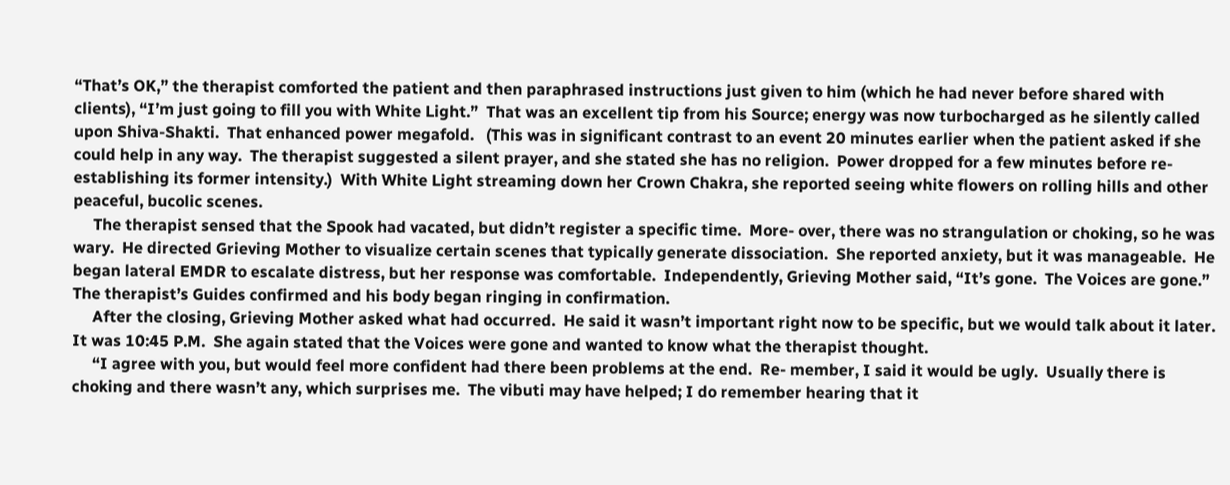“That’s OK,” the therapist comforted the patient and then paraphrased instructions just given to him (which he had never before shared with clients), “I’m just going to fill you with White Light.”  That was an excellent tip from his Source; energy was now turbocharged as he silently called upon Shiva-Shakti.  That enhanced power megafold.   (This was in significant contrast to an event 20 minutes earlier when the patient asked if she could help in any way.  The therapist suggested a silent prayer, and she stated she has no religion.  Power dropped for a few minutes before re-establishing its former intensity.)  With White Light streaming down her Crown Chakra, she reported seeing white flowers on rolling hills and other peaceful, bucolic scenes.
     The therapist sensed that the Spook had vacated, but didn’t register a specific time.  More- over, there was no strangulation or choking, so he was wary.  He directed Grieving Mother to visualize certain scenes that typically generate dissociation.  She reported anxiety, but it was manageable.  He began lateral EMDR to escalate distress, but her response was comfortable.  Independently, Grieving Mother said, “It’s gone.  The Voices are gone.”  The therapist’s Guides confirmed and his body began ringing in confirmation.
     After the closing, Grieving Mother asked what had occurred.  He said it wasn’t important right now to be specific, but we would talk about it later.  It was 10:45 P.M.  She again stated that the Voices were gone and wanted to know what the therapist thought.
     “I agree with you, but would feel more confident had there been problems at the end.  Re- member, I said it would be ugly.  Usually there is choking and there wasn’t any, which surprises me.  The vibuti may have helped; I do remember hearing that it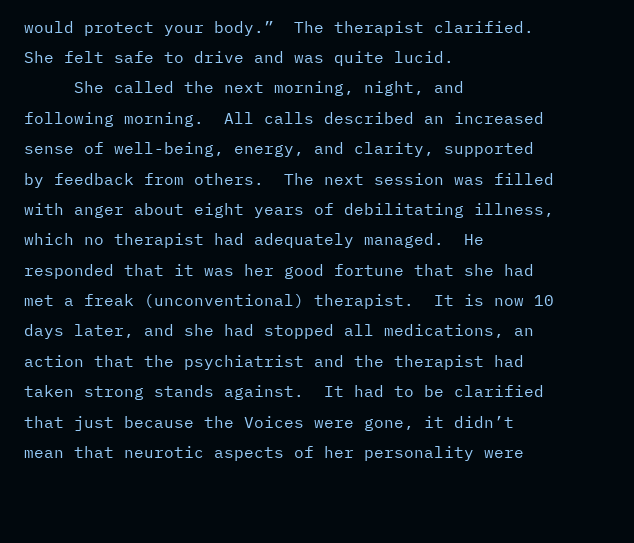would protect your body.”  The therapist clarified.   She felt safe to drive and was quite lucid.
     She called the next morning, night, and following morning.  All calls described an increased sense of well-being, energy, and clarity, supported by feedback from others.  The next session was filled with anger about eight years of debilitating illness, which no therapist had adequately managed.  He responded that it was her good fortune that she had met a freak (unconventional) therapist.  It is now 10 days later, and she had stopped all medications, an action that the psychiatrist and the therapist had taken strong stands against.  It had to be clarified that just because the Voices were gone, it didn’t mean that neurotic aspects of her personality were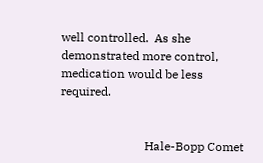well controlled.  As she demonstrated more control, medication would be less required.


                            Hale-Bopp Comet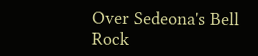Over Sedeona's Bell Rock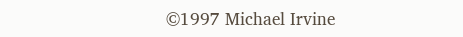©1997 Michael Irvine